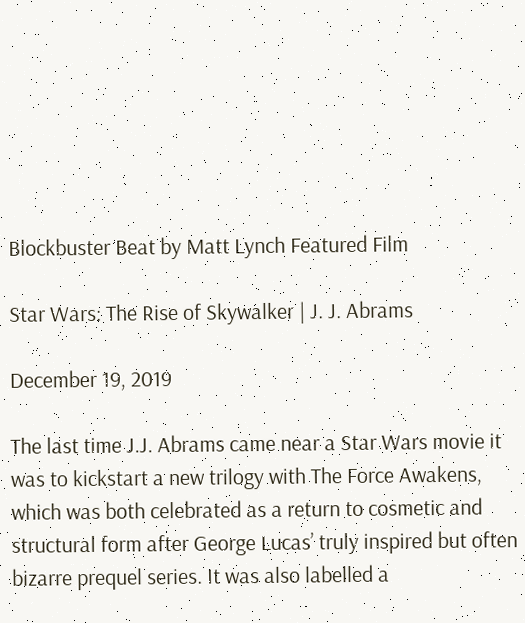Blockbuster Beat by Matt Lynch Featured Film

Star Wars: The Rise of Skywalker | J. J. Abrams

December 19, 2019

The last time J.J. Abrams came near a Star Wars movie it was to kickstart a new trilogy with The Force Awakens, which was both celebrated as a return to cosmetic and structural form after George Lucas’ truly inspired but often bizarre prequel series. It was also labelled a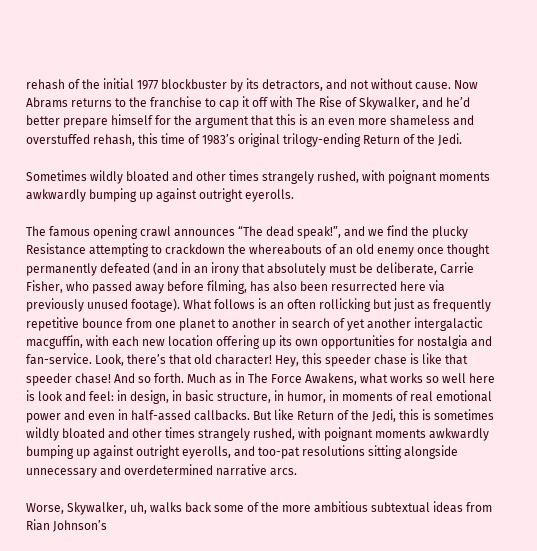rehash of the initial 1977 blockbuster by its detractors, and not without cause. Now Abrams returns to the franchise to cap it off with The Rise of Skywalker, and he’d better prepare himself for the argument that this is an even more shameless and overstuffed rehash, this time of 1983’s original trilogy-ending Return of the Jedi.

Sometimes wildly bloated and other times strangely rushed, with poignant moments awkwardly bumping up against outright eyerolls.

The famous opening crawl announces “The dead speak!”, and we find the plucky Resistance attempting to crackdown the whereabouts of an old enemy once thought permanently defeated (and in an irony that absolutely must be deliberate, Carrie Fisher, who passed away before filming, has also been resurrected here via previously unused footage). What follows is an often rollicking but just as frequently repetitive bounce from one planet to another in search of yet another intergalactic macguffin, with each new location offering up its own opportunities for nostalgia and fan-service. Look, there’s that old character! Hey, this speeder chase is like that speeder chase! And so forth. Much as in The Force Awakens, what works so well here is look and feel: in design, in basic structure, in humor, in moments of real emotional power and even in half-assed callbacks. But like Return of the Jedi, this is sometimes wildly bloated and other times strangely rushed, with poignant moments awkwardly bumping up against outright eyerolls, and too-pat resolutions sitting alongside unnecessary and overdetermined narrative arcs.

Worse, Skywalker, uh, walks back some of the more ambitious subtextual ideas from Rian Johnson’s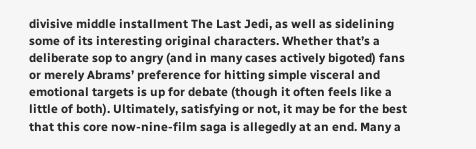divisive middle installment The Last Jedi, as well as sidelining some of its interesting original characters. Whether that’s a deliberate sop to angry (and in many cases actively bigoted) fans or merely Abrams’ preference for hitting simple visceral and emotional targets is up for debate (though it often feels like a little of both). Ultimately, satisfying or not, it may be for the best that this core now-nine-film saga is allegedly at an end. Many a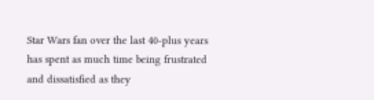Star Wars fan over the last 40-plus years has spent as much time being frustrated and dissatisfied as they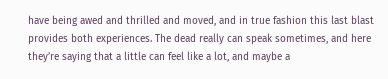have being awed and thrilled and moved, and in true fashion this last blast provides both experiences. The dead really can speak sometimes, and here they’re saying that a little can feel like a lot, and maybe a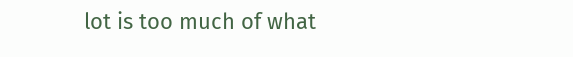lot is too much of what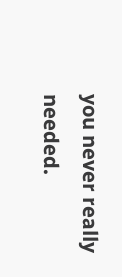you never really needed.